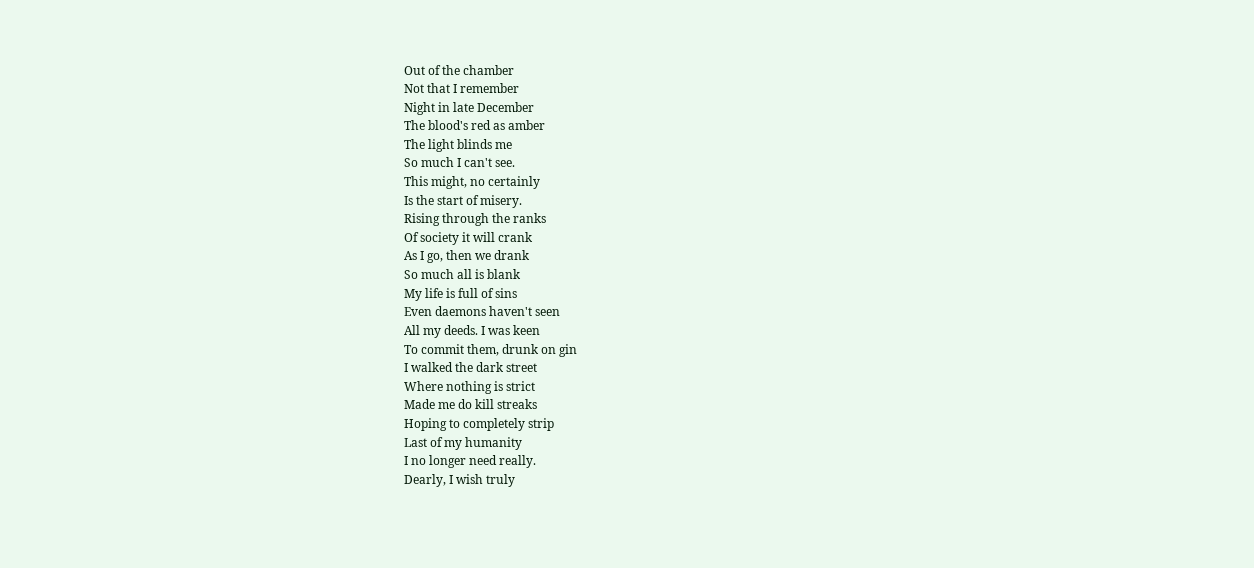Out of the chamber
Not that I remember
Night in late December
The blood's red as amber
The light blinds me
So much I can't see.
This might, no certainly
Is the start of misery.
Rising through the ranks
Of society it will crank
As I go, then we drank
So much all is blank
My life is full of sins
Even daemons haven't seen
All my deeds. I was keen
To commit them, drunk on gin
I walked the dark street
Where nothing is strict
Made me do kill streaks
Hoping to completely strip
Last of my humanity
I no longer need really.
Dearly, I wish truly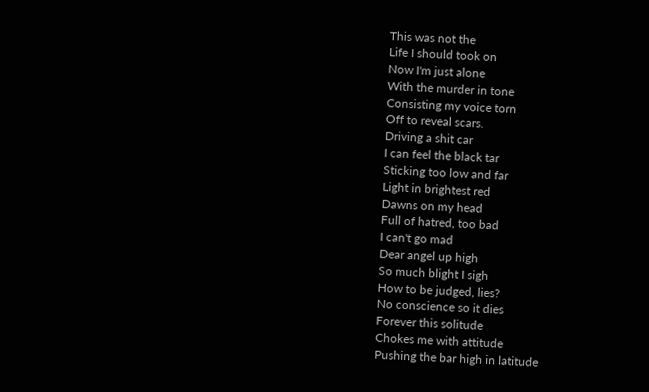This was not the
Life I should took on
Now I'm just alone
With the murder in tone
Consisting my voice torn
Off to reveal scars.
Driving a shit car
I can feel the black tar
Sticking too low and far
Light in brightest red
Dawns on my head
Full of hatred, too bad
I can't go mad
Dear angel up high
So much blight I sigh
How to be judged, lies?
No conscience so it dies
Forever this solitude
Chokes me with attitude
Pushing the bar high in latitude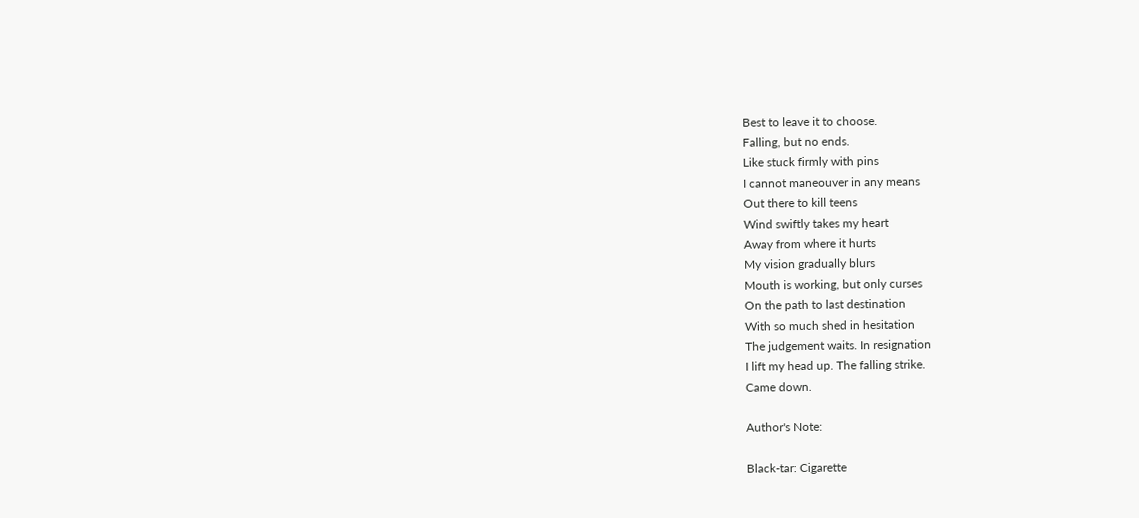Best to leave it to choose.
Falling, but no ends.
Like stuck firmly with pins
I cannot maneouver in any means
Out there to kill teens
Wind swiftly takes my heart
Away from where it hurts
My vision gradually blurs
Mouth is working, but only curses
On the path to last destination
With so much shed in hesitation
The judgement waits. In resignation
I lift my head up. The falling strike.
Came down.

Author's Note:

Black-tar: Cigarette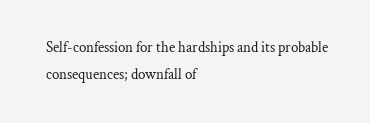Self-confession for the hardships and its probable consequences; downfall of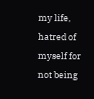my life, hatred of myself for not being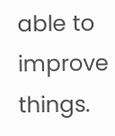able to improve things.